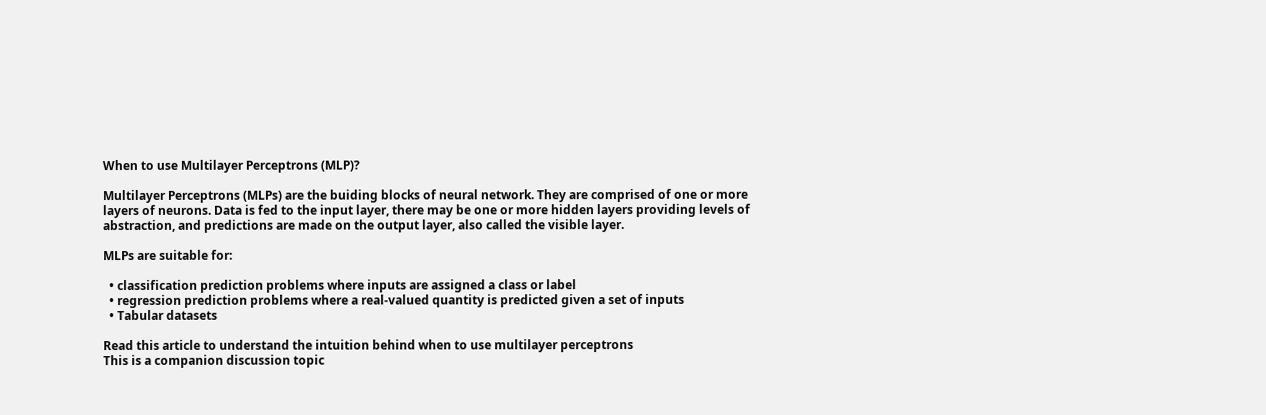When to use Multilayer Perceptrons (MLP)?

Multilayer Perceptrons (MLPs) are the buiding blocks of neural network. They are comprised of one or more layers of neurons. Data is fed to the input layer, there may be one or more hidden layers providing levels of abstraction, and predictions are made on the output layer, also called the visible layer.

MLPs are suitable for:

  • classification prediction problems where inputs are assigned a class or label
  • regression prediction problems where a real-valued quantity is predicted given a set of inputs
  • Tabular datasets

Read this article to understand the intuition behind when to use multilayer perceptrons
This is a companion discussion topic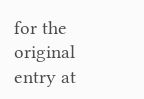for the original entry at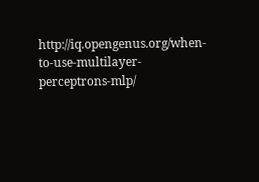http://iq.opengenus.org/when-to-use-multilayer-perceptrons-mlp/